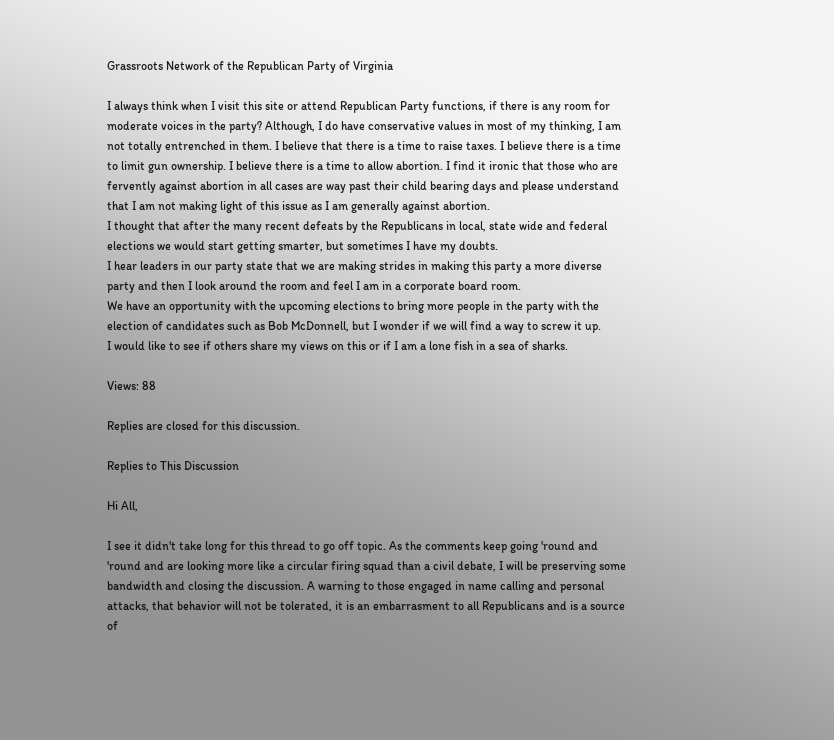Grassroots Network of the Republican Party of Virginia

I always think when I visit this site or attend Republican Party functions, if there is any room for moderate voices in the party? Although, I do have conservative values in most of my thinking, I am not totally entrenched in them. I believe that there is a time to raise taxes. I believe there is a time to limit gun ownership. I believe there is a time to allow abortion. I find it ironic that those who are fervently against abortion in all cases are way past their child bearing days and please understand that I am not making light of this issue as I am generally against abortion.
I thought that after the many recent defeats by the Republicans in local, state wide and federal elections we would start getting smarter, but sometimes I have my doubts.
I hear leaders in our party state that we are making strides in making this party a more diverse party and then I look around the room and feel I am in a corporate board room.
We have an opportunity with the upcoming elections to bring more people in the party with the election of candidates such as Bob McDonnell, but I wonder if we will find a way to screw it up.
I would like to see if others share my views on this or if I am a lone fish in a sea of sharks.

Views: 88

Replies are closed for this discussion.

Replies to This Discussion

Hi All,

I see it didn't take long for this thread to go off topic. As the comments keep going 'round and 'round and are looking more like a circular firing squad than a civil debate, I will be preserving some bandwidth and closing the discussion. A warning to those engaged in name calling and personal attacks, that behavior will not be tolerated, it is an embarrasment to all Republicans and is a source of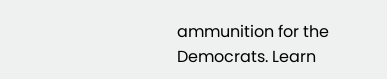ammunition for the Democrats. Learn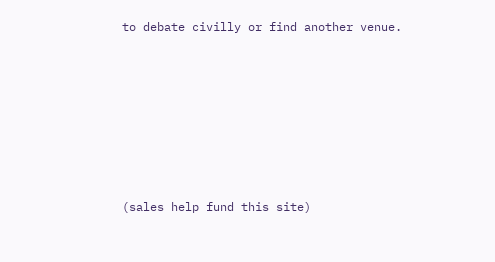to debate civilly or find another venue.









(sales help fund this site)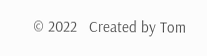© 2022   Created by Tom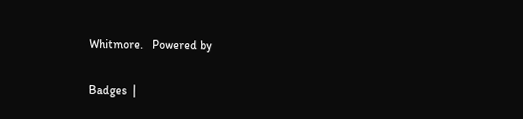Whitmore.   Powered by

Badges  |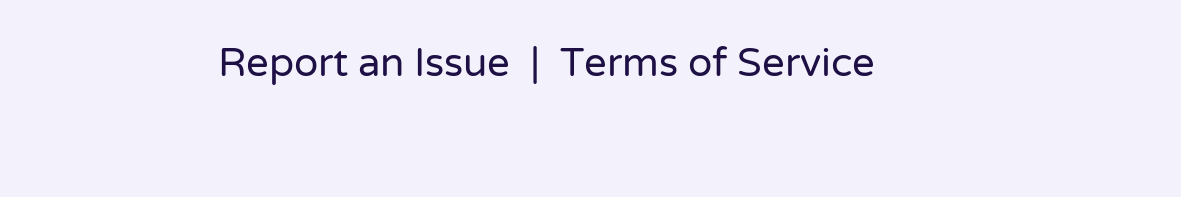Report an Issue  |  Terms of Service